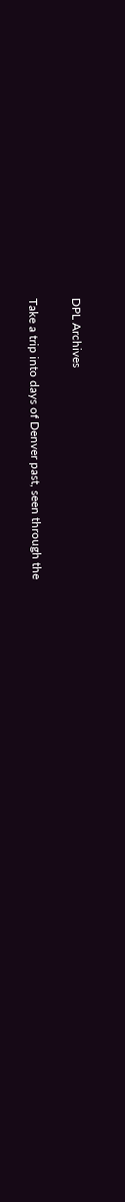DPL Archives

Take a trip into days of Denver past, seen through the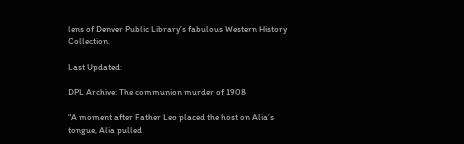lens of Denver Public Library’s fabulous Western History Collection.

Last Updated:

DPL Archive: The communion murder of 1908

“A moment after Father Leo placed the host on Alia’s tongue, Alia pulled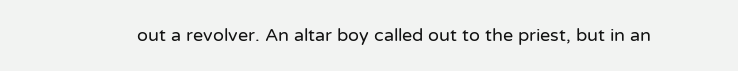out a revolver. An altar boy called out to the priest, but in an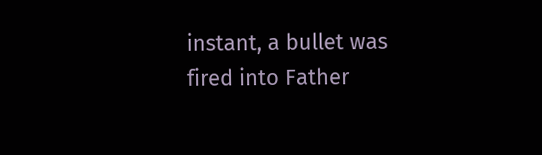instant, a bullet was fired into Father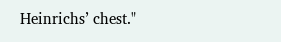Heinrichs’ chest."